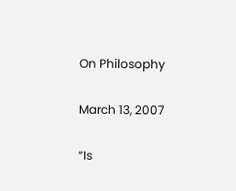On Philosophy

March 13, 2007

“Is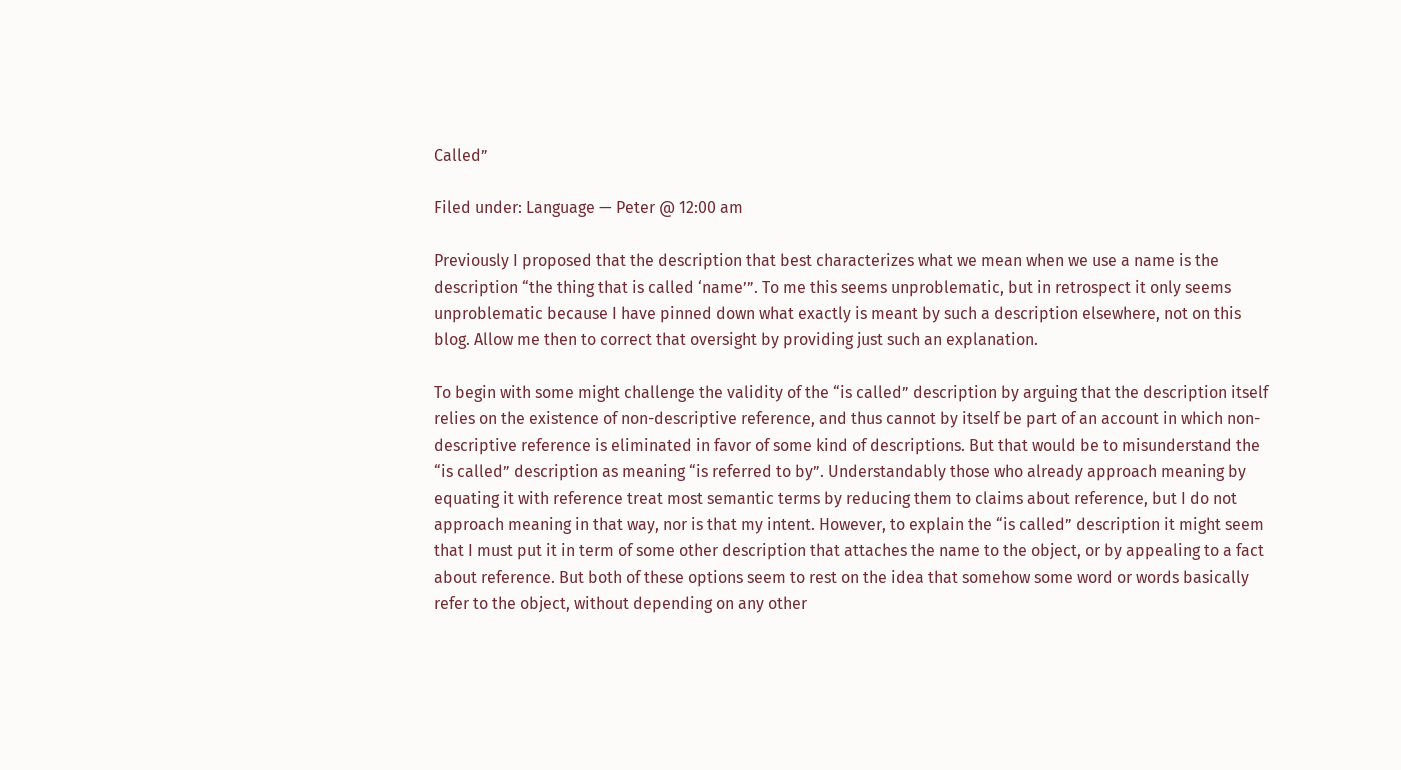Called”

Filed under: Language — Peter @ 12:00 am

Previously I proposed that the description that best characterizes what we mean when we use a name is the description “the thing that is called ‘name’”. To me this seems unproblematic, but in retrospect it only seems unproblematic because I have pinned down what exactly is meant by such a description elsewhere, not on this blog. Allow me then to correct that oversight by providing just such an explanation.

To begin with some might challenge the validity of the “is called” description by arguing that the description itself relies on the existence of non-descriptive reference, and thus cannot by itself be part of an account in which non-descriptive reference is eliminated in favor of some kind of descriptions. But that would be to misunderstand the “is called” description as meaning “is referred to by”. Understandably those who already approach meaning by equating it with reference treat most semantic terms by reducing them to claims about reference, but I do not approach meaning in that way, nor is that my intent. However, to explain the “is called” description it might seem that I must put it in term of some other description that attaches the name to the object, or by appealing to a fact about reference. But both of these options seem to rest on the idea that somehow some word or words basically refer to the object, without depending on any other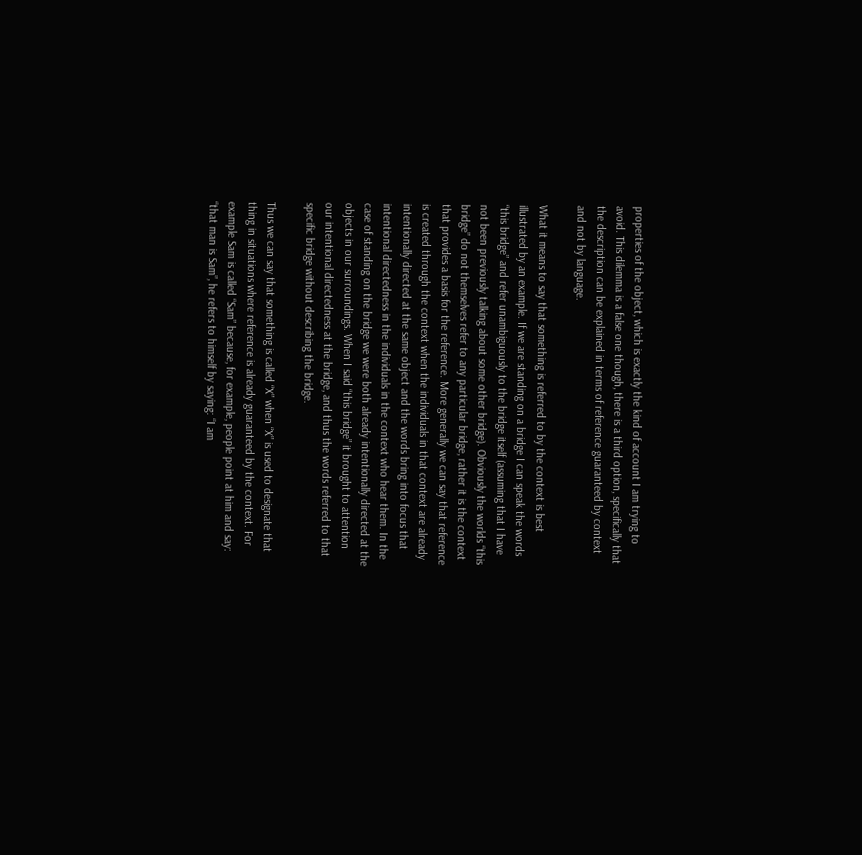properties of the object, which is exactly the kind of account I am trying to avoid. This dilemma is a false one though, there is a third option, specifically that the description can be explained in terms of reference guaranteed by context and not by language.

What it means to say that something is referred to by the context is best illustrated by an example. If we are standing on a bridge I can speak the words “this bridge” and refer unambiguously to the bridge itself (assuming that I have not been previously talking about some other bridge). Obviously the worlds “this bridge” do not themselves refer to any particular bridge, rather it is the context that provides a basis for the reference. More generally we can say that reference is created through the context when the individuals in that context are already intentionally directed at the same object and the words bring into focus that intentional directedness in the individuals in the context who hear them. In the case of standing on the bridge we were both already intentionally directed at the objects in our surroundings. When I said “this bridge” it brought to attention our intentional directedness at the bridge, and thus the words referred to that specific bridge without describing the bridge.

Thus we can say that something is called “X” when “X” is used to designate that thing in situations where reference is already guaranteed by the context. For example Sam is called “Sam” because, for example, people point at him and say: “that man is Sam”, he refers to himself by saying: “I am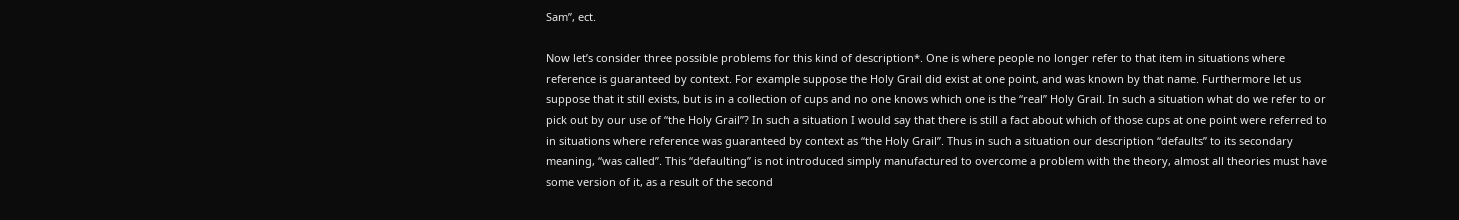Sam”, ect.

Now let’s consider three possible problems for this kind of description*. One is where people no longer refer to that item in situations where reference is guaranteed by context. For example suppose the Holy Grail did exist at one point, and was known by that name. Furthermore let us suppose that it still exists, but is in a collection of cups and no one knows which one is the “real” Holy Grail. In such a situation what do we refer to or pick out by our use of “the Holy Grail”? In such a situation I would say that there is still a fact about which of those cups at one point were referred to in situations where reference was guaranteed by context as “the Holy Grail”. Thus in such a situation our description “defaults” to its secondary meaning, “was called”. This “defaulting” is not introduced simply manufactured to overcome a problem with the theory, almost all theories must have some version of it, as a result of the second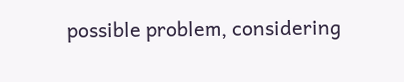possible problem, considering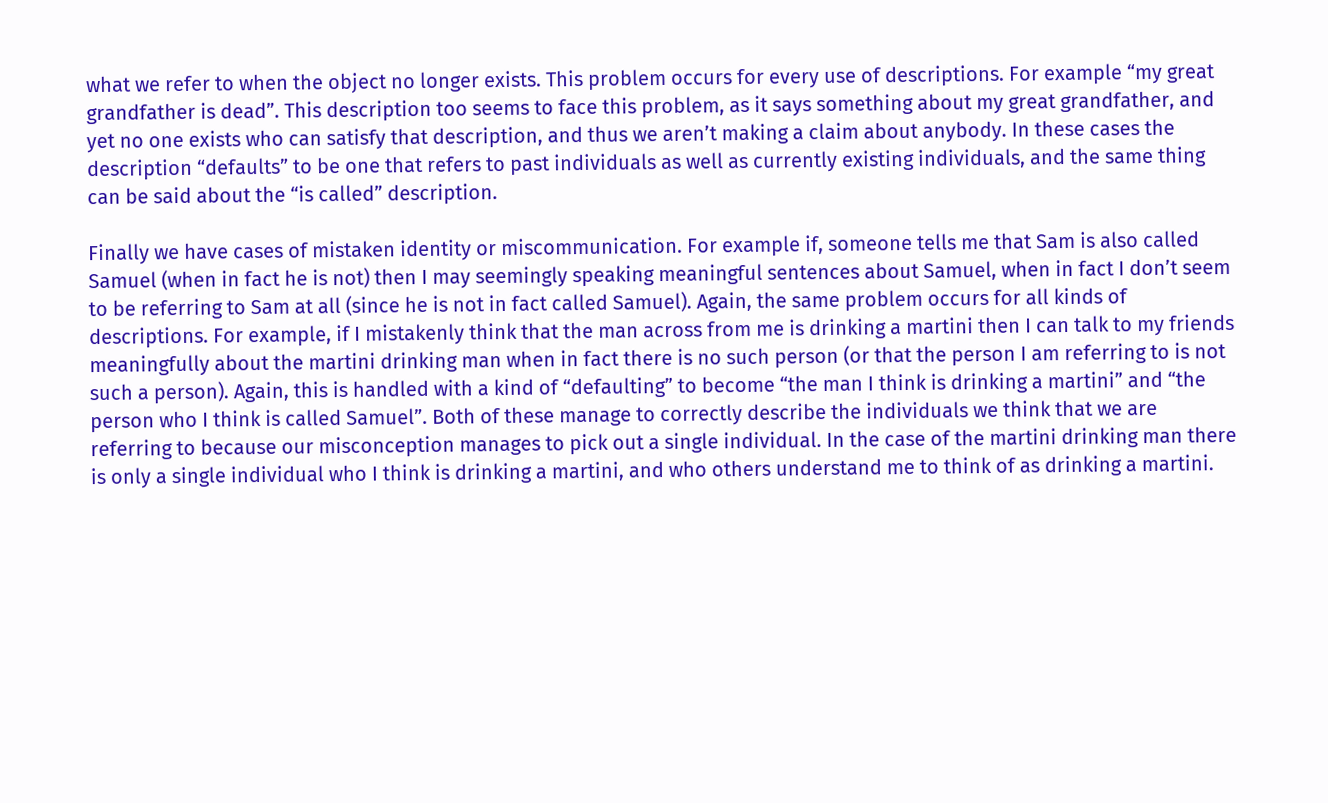what we refer to when the object no longer exists. This problem occurs for every use of descriptions. For example “my great grandfather is dead”. This description too seems to face this problem, as it says something about my great grandfather, and yet no one exists who can satisfy that description, and thus we aren’t making a claim about anybody. In these cases the description “defaults” to be one that refers to past individuals as well as currently existing individuals, and the same thing can be said about the “is called” description.

Finally we have cases of mistaken identity or miscommunication. For example if, someone tells me that Sam is also called Samuel (when in fact he is not) then I may seemingly speaking meaningful sentences about Samuel, when in fact I don’t seem to be referring to Sam at all (since he is not in fact called Samuel). Again, the same problem occurs for all kinds of descriptions. For example, if I mistakenly think that the man across from me is drinking a martini then I can talk to my friends meaningfully about the martini drinking man when in fact there is no such person (or that the person I am referring to is not such a person). Again, this is handled with a kind of “defaulting” to become “the man I think is drinking a martini” and “the person who I think is called Samuel”. Both of these manage to correctly describe the individuals we think that we are referring to because our misconception manages to pick out a single individual. In the case of the martini drinking man there is only a single individual who I think is drinking a martini, and who others understand me to think of as drinking a martini.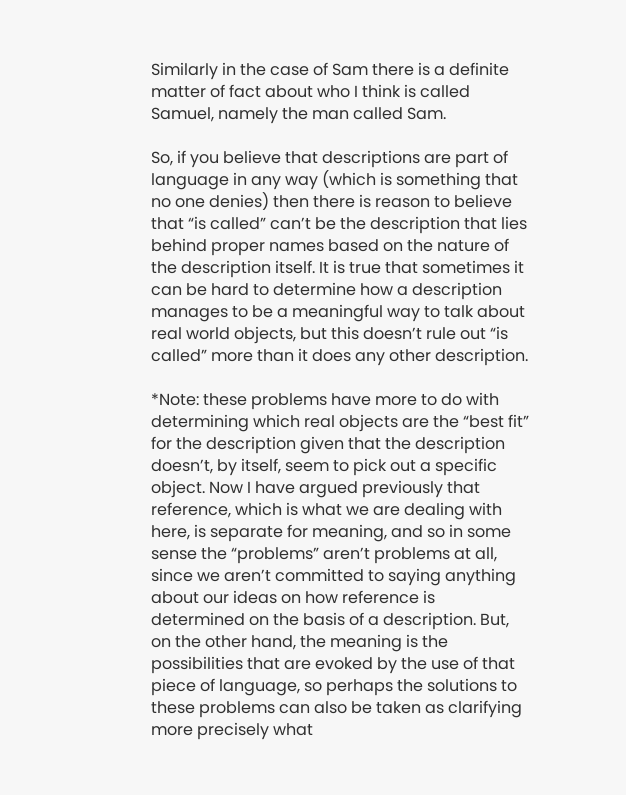Similarly in the case of Sam there is a definite matter of fact about who I think is called Samuel, namely the man called Sam.

So, if you believe that descriptions are part of language in any way (which is something that no one denies) then there is reason to believe that “is called” can’t be the description that lies behind proper names based on the nature of the description itself. It is true that sometimes it can be hard to determine how a description manages to be a meaningful way to talk about real world objects, but this doesn’t rule out “is called” more than it does any other description.

*Note: these problems have more to do with determining which real objects are the “best fit” for the description given that the description doesn’t, by itself, seem to pick out a specific object. Now I have argued previously that reference, which is what we are dealing with here, is separate for meaning, and so in some sense the “problems” aren’t problems at all, since we aren’t committed to saying anything about our ideas on how reference is determined on the basis of a description. But, on the other hand, the meaning is the possibilities that are evoked by the use of that piece of language, so perhaps the solutions to these problems can also be taken as clarifying more precisely what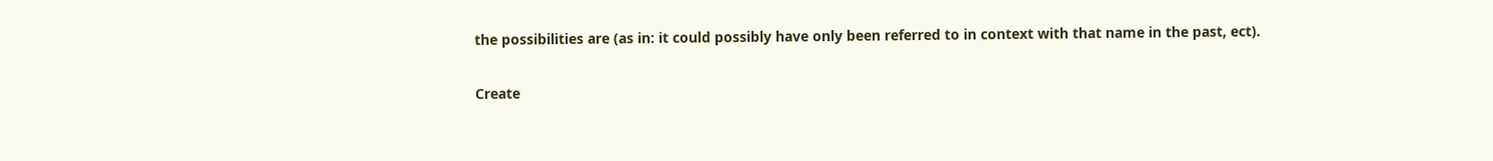the possibilities are (as in: it could possibly have only been referred to in context with that name in the past, ect).

Create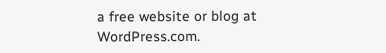a free website or blog at WordPress.com.